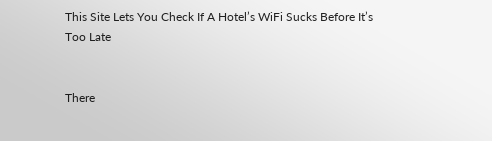This Site Lets You Check If A Hotel’s WiFi Sucks Before It’s Too Late


There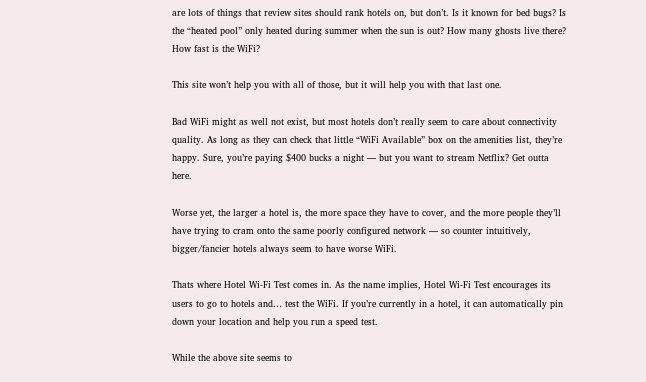are lots of things that review sites should rank hotels on, but don’t. Is it known for bed bugs? Is the “heated pool” only heated during summer when the sun is out? How many ghosts live there? How fast is the WiFi?

This site won’t help you with all of those, but it will help you with that last one.

Bad WiFi might as well not exist, but most hotels don’t really seem to care about connectivity quality. As long as they can check that little “WiFi Available” box on the amenities list, they’re happy. Sure, you’re paying $400 bucks a night — but you want to stream Netflix? Get outta here.

Worse yet, the larger a hotel is, the more space they have to cover, and the more people they’ll have trying to cram onto the same poorly configured network — so counter intuitively, bigger/fancier hotels always seem to have worse WiFi.

Thats where Hotel Wi-Fi Test comes in. As the name implies, Hotel Wi-Fi Test encourages its users to go to hotels and… test the WiFi. If you’re currently in a hotel, it can automatically pin down your location and help you run a speed test.

While the above site seems to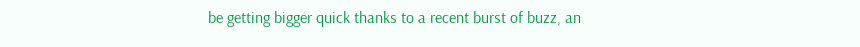be getting bigger quick thanks to a recent burst of buzz, an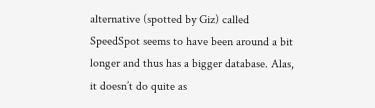alternative (spotted by Giz) called SpeedSpot seems to have been around a bit longer and thus has a bigger database. Alas, it doesn’t do quite as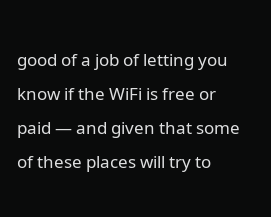good of a job of letting you know if the WiFi is free or paid — and given that some of these places will try to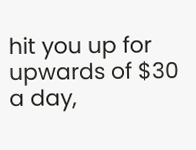hit you up for upwards of $30 a day,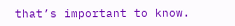that’s important to know.